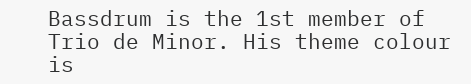Bassdrum is the 1st member of Trio de Minor. His theme colour is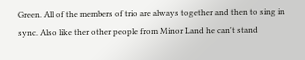Green. All of the members of trio are always together and then to sing in sync. Also like ther other people from Minor Land he can't stand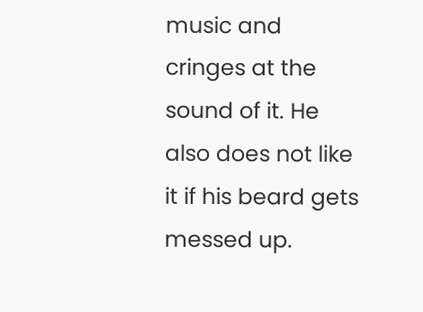music and cringes at the sound of it. He also does not like it if his beard gets messed up.